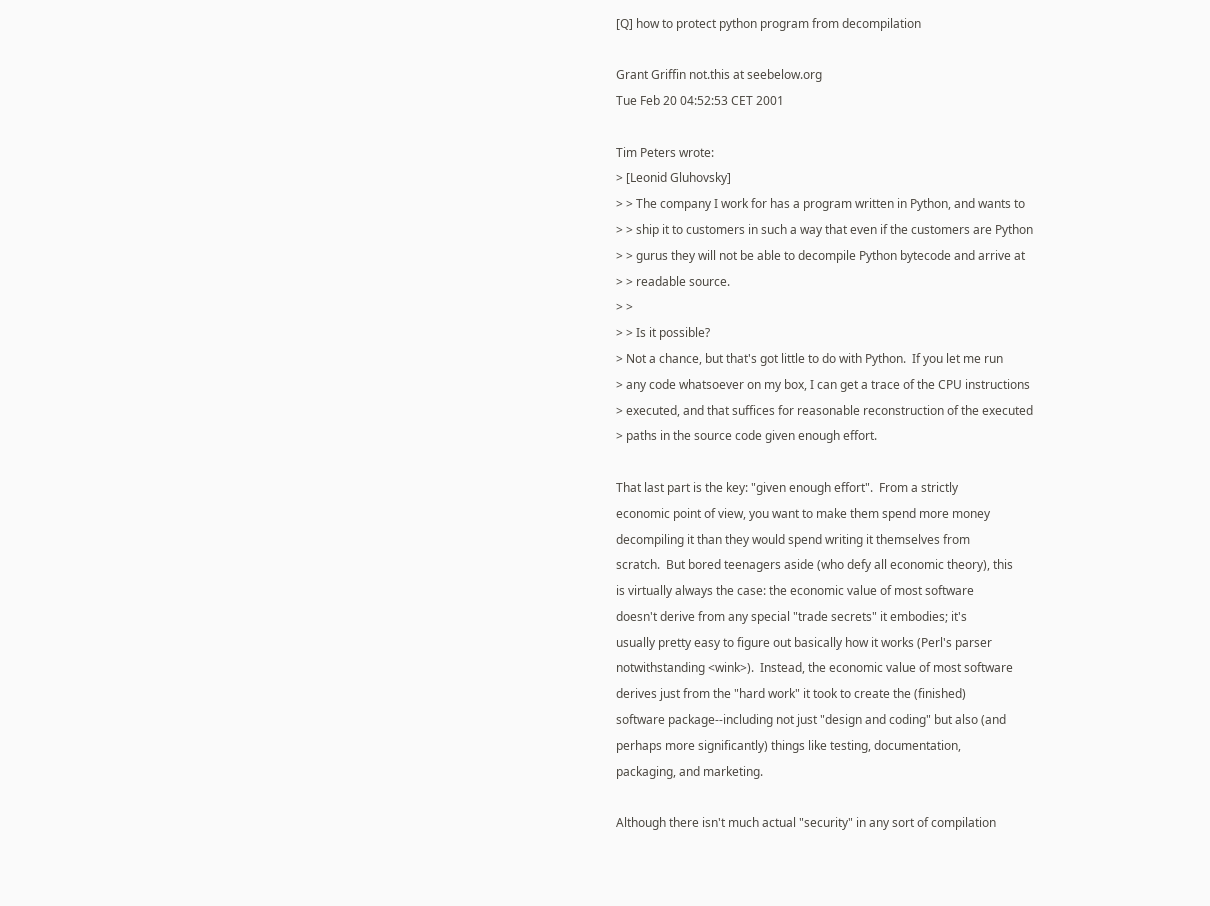[Q] how to protect python program from decompilation

Grant Griffin not.this at seebelow.org
Tue Feb 20 04:52:53 CET 2001

Tim Peters wrote:
> [Leonid Gluhovsky]
> > The company I work for has a program written in Python, and wants to
> > ship it to customers in such a way that even if the customers are Python
> > gurus they will not be able to decompile Python bytecode and arrive at
> > readable source.
> >
> > Is it possible?
> Not a chance, but that's got little to do with Python.  If you let me run
> any code whatsoever on my box, I can get a trace of the CPU instructions
> executed, and that suffices for reasonable reconstruction of the executed
> paths in the source code given enough effort.

That last part is the key: "given enough effort".  From a strictly
economic point of view, you want to make them spend more money
decompiling it than they would spend writing it themselves from
scratch.  But bored teenagers aside (who defy all economic theory), this
is virtually always the case: the economic value of most software
doesn't derive from any special "trade secrets" it embodies; it's
usually pretty easy to figure out basically how it works (Perl's parser
notwithstanding <wink>).  Instead, the economic value of most software
derives just from the "hard work" it took to create the (finished)
software package--including not just "design and coding" but also (and
perhaps more significantly) things like testing, documentation,
packaging, and marketing.

Although there isn't much actual "security" in any sort of compilation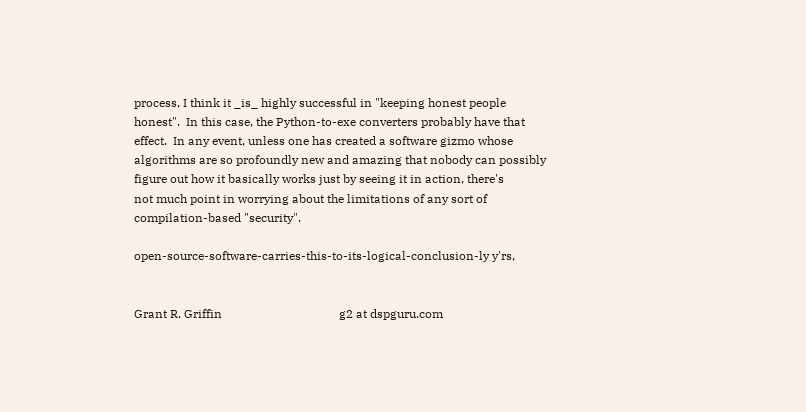process, I think it _is_ highly successful in "keeping honest people
honest".  In this case, the Python-to-exe converters probably have that
effect.  In any event, unless one has created a software gizmo whose
algorithms are so profoundly new and amazing that nobody can possibly
figure out how it basically works just by seeing it in action, there's
not much point in worrying about the limitations of any sort of
compilation-based "security".

open-source-software-carries-this-to-its-logical-conclusion-ly y'rs,


Grant R. Griffin                                       g2 at dspguru.com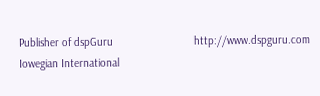Publisher of dspGuru                           http://www.dspguru.com
Iowegian International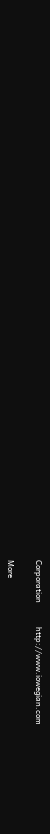Corporation            http://www.iowegian.com

More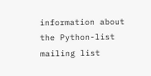information about the Python-list mailing list